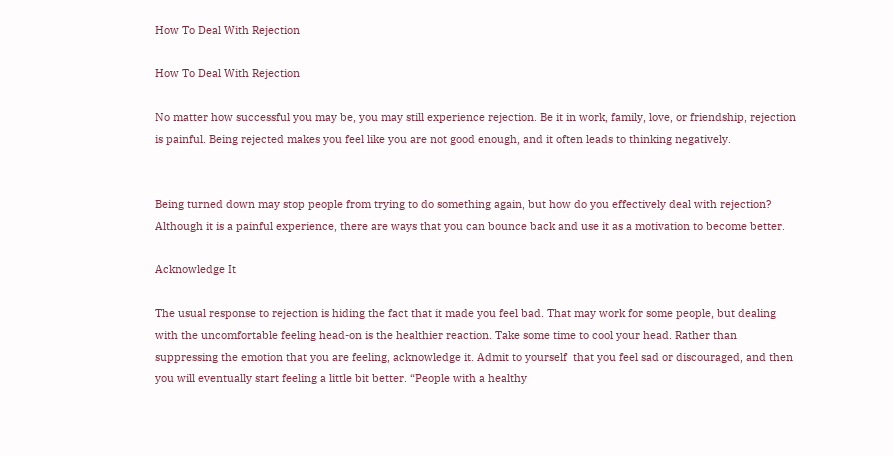How To Deal With Rejection

How To Deal With Rejection

No matter how successful you may be, you may still experience rejection. Be it in work, family, love, or friendship, rejection is painful. Being rejected makes you feel like you are not good enough, and it often leads to thinking negatively.


Being turned down may stop people from trying to do something again, but how do you effectively deal with rejection? Although it is a painful experience, there are ways that you can bounce back and use it as a motivation to become better.

Acknowledge It

The usual response to rejection is hiding the fact that it made you feel bad. That may work for some people, but dealing with the uncomfortable feeling head-on is the healthier reaction. Take some time to cool your head. Rather than suppressing the emotion that you are feeling, acknowledge it. Admit to yourself  that you feel sad or discouraged, and then you will eventually start feeling a little bit better. “People with a healthy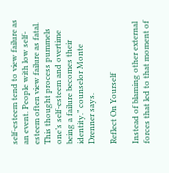self-esteem tend to view failure as an event. People with low self-esteem often view failure as fatal. This thought process pummels one’s self-esteem and overtime being a failure becomes their identity.” counselor Monte Drenner says.

Reflect On Yourself

Instead of blaming other external forces that led to that moment of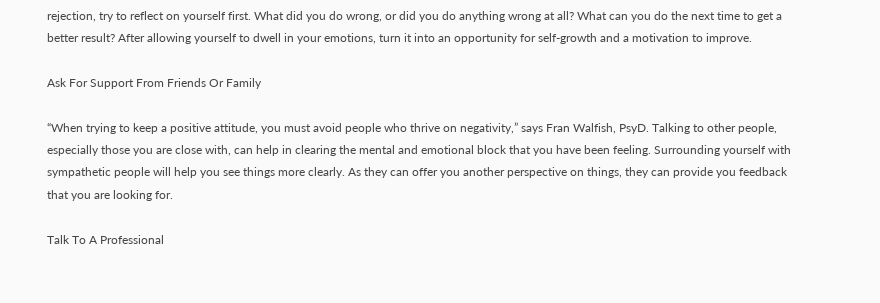rejection, try to reflect on yourself first. What did you do wrong, or did you do anything wrong at all? What can you do the next time to get a better result? After allowing yourself to dwell in your emotions, turn it into an opportunity for self-growth and a motivation to improve.

Ask For Support From Friends Or Family

“When trying to keep a positive attitude, you must avoid people who thrive on negativity,” says Fran Walfish, PsyD. Talking to other people, especially those you are close with, can help in clearing the mental and emotional block that you have been feeling. Surrounding yourself with sympathetic people will help you see things more clearly. As they can offer you another perspective on things, they can provide you feedback that you are looking for.

Talk To A Professional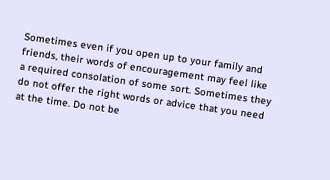Sometimes even if you open up to your family and friends, their words of encouragement may feel like a required consolation of some sort. Sometimes they do not offer the right words or advice that you need at the time. Do not be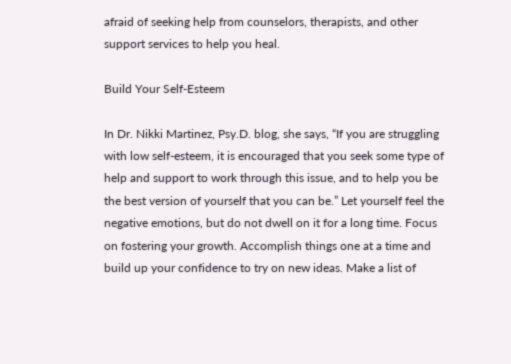afraid of seeking help from counselors, therapists, and other support services to help you heal.

Build Your Self-Esteem

In Dr. Nikki Martinez, Psy.D. blog, she says, “If you are struggling with low self-esteem, it is encouraged that you seek some type of help and support to work through this issue, and to help you be the best version of yourself that you can be.” Let yourself feel the negative emotions, but do not dwell on it for a long time. Focus on fostering your growth. Accomplish things one at a time and build up your confidence to try on new ideas. Make a list of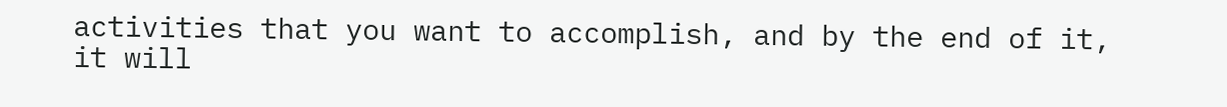activities that you want to accomplish, and by the end of it, it will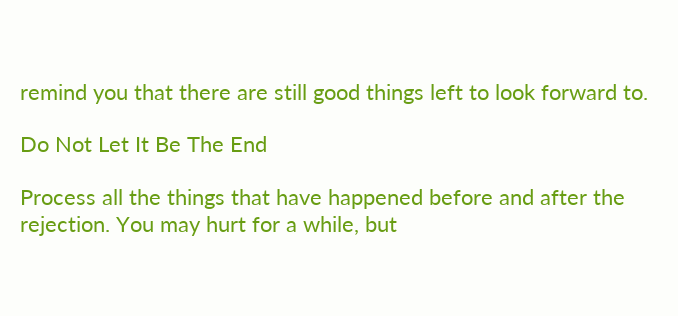remind you that there are still good things left to look forward to.

Do Not Let It Be The End

Process all the things that have happened before and after the rejection. You may hurt for a while, but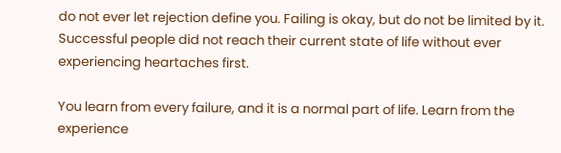do not ever let rejection define you. Failing is okay, but do not be limited by it. Successful people did not reach their current state of life without ever experiencing heartaches first.

You learn from every failure, and it is a normal part of life. Learn from the experience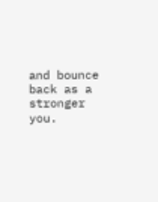and bounce back as a stronger you.